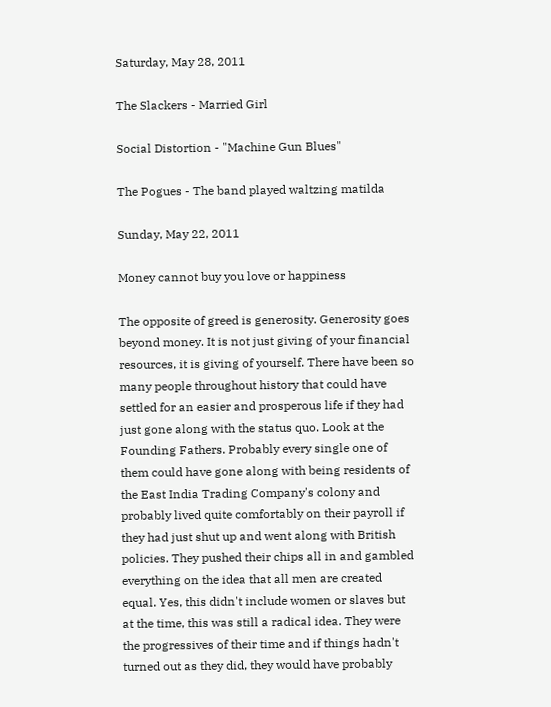Saturday, May 28, 2011

The Slackers - Married Girl

Social Distortion - "Machine Gun Blues"

The Pogues - The band played waltzing matilda

Sunday, May 22, 2011

Money cannot buy you love or happiness

The opposite of greed is generosity. Generosity goes beyond money. It is not just giving of your financial resources, it is giving of yourself. There have been so many people throughout history that could have settled for an easier and prosperous life if they had just gone along with the status quo. Look at the Founding Fathers. Probably every single one of them could have gone along with being residents of the East India Trading Company's colony and probably lived quite comfortably on their payroll if they had just shut up and went along with British policies. They pushed their chips all in and gambled everything on the idea that all men are created equal. Yes, this didn't include women or slaves but at the time, this was still a radical idea. They were the progressives of their time and if things hadn't turned out as they did, they would have probably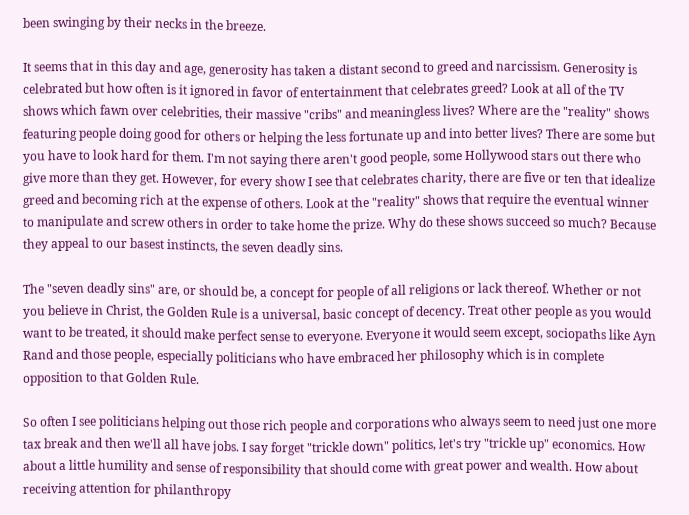been swinging by their necks in the breeze.

It seems that in this day and age, generosity has taken a distant second to greed and narcissism. Generosity is celebrated but how often is it ignored in favor of entertainment that celebrates greed? Look at all of the TV shows which fawn over celebrities, their massive "cribs" and meaningless lives? Where are the "reality" shows featuring people doing good for others or helping the less fortunate up and into better lives? There are some but you have to look hard for them. I'm not saying there aren't good people, some Hollywood stars out there who give more than they get. However, for every show I see that celebrates charity, there are five or ten that idealize greed and becoming rich at the expense of others. Look at the "reality" shows that require the eventual winner to manipulate and screw others in order to take home the prize. Why do these shows succeed so much? Because they appeal to our basest instincts, the seven deadly sins.

The "seven deadly sins" are, or should be, a concept for people of all religions or lack thereof. Whether or not you believe in Christ, the Golden Rule is a universal, basic concept of decency. Treat other people as you would want to be treated, it should make perfect sense to everyone. Everyone it would seem except, sociopaths like Ayn Rand and those people, especially politicians who have embraced her philosophy which is in complete opposition to that Golden Rule.

So often I see politicians helping out those rich people and corporations who always seem to need just one more tax break and then we'll all have jobs. I say forget "trickle down" politics, let's try "trickle up" economics. How about a little humility and sense of responsibility that should come with great power and wealth. How about receiving attention for philanthropy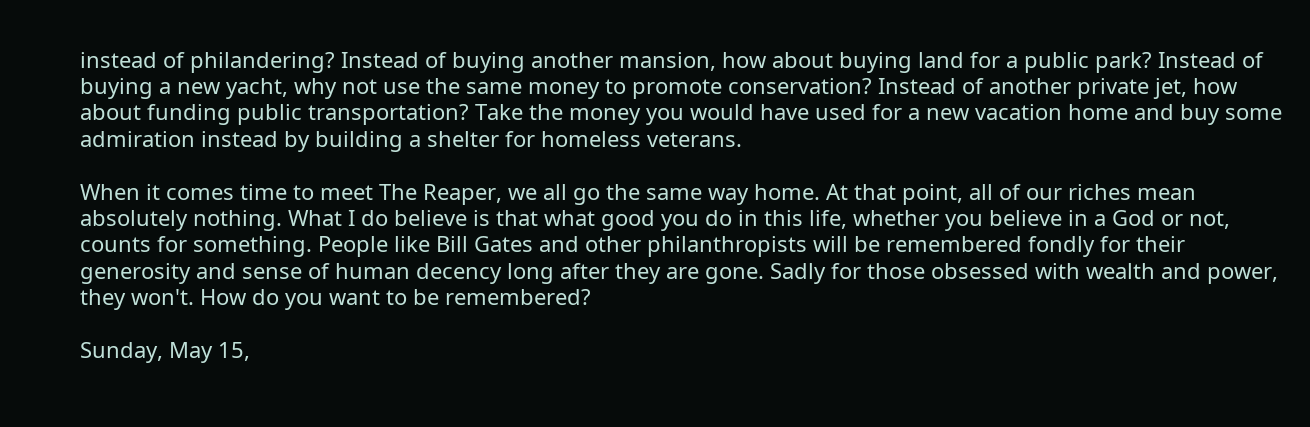instead of philandering? Instead of buying another mansion, how about buying land for a public park? Instead of buying a new yacht, why not use the same money to promote conservation? Instead of another private jet, how about funding public transportation? Take the money you would have used for a new vacation home and buy some admiration instead by building a shelter for homeless veterans.

When it comes time to meet The Reaper, we all go the same way home. At that point, all of our riches mean absolutely nothing. What I do believe is that what good you do in this life, whether you believe in a God or not, counts for something. People like Bill Gates and other philanthropists will be remembered fondly for their generosity and sense of human decency long after they are gone. Sadly for those obsessed with wealth and power, they won't. How do you want to be remembered?

Sunday, May 15,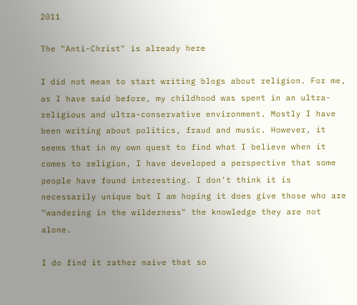2011

The "Anti-Christ" is already here

I did not mean to start writing blogs about religion. For me, as I have said before, my childhood was spent in an ultra-religious and ultra-conservative environment. Mostly I have been writing about politics, fraud and music. However, it seems that in my own quest to find what I believe when it comes to religion, I have developed a perspective that some people have found interesting. I don't think it is necessarily unique but I am hoping it does give those who are "wandering in the wilderness" the knowledge they are not alone.

I do find it rather naive that so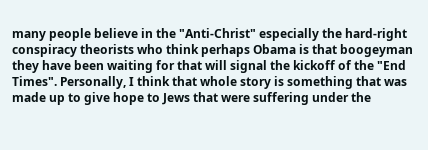many people believe in the "Anti-Christ" especially the hard-right conspiracy theorists who think perhaps Obama is that boogeyman they have been waiting for that will signal the kickoff of the "End Times". Personally, I think that whole story is something that was made up to give hope to Jews that were suffering under the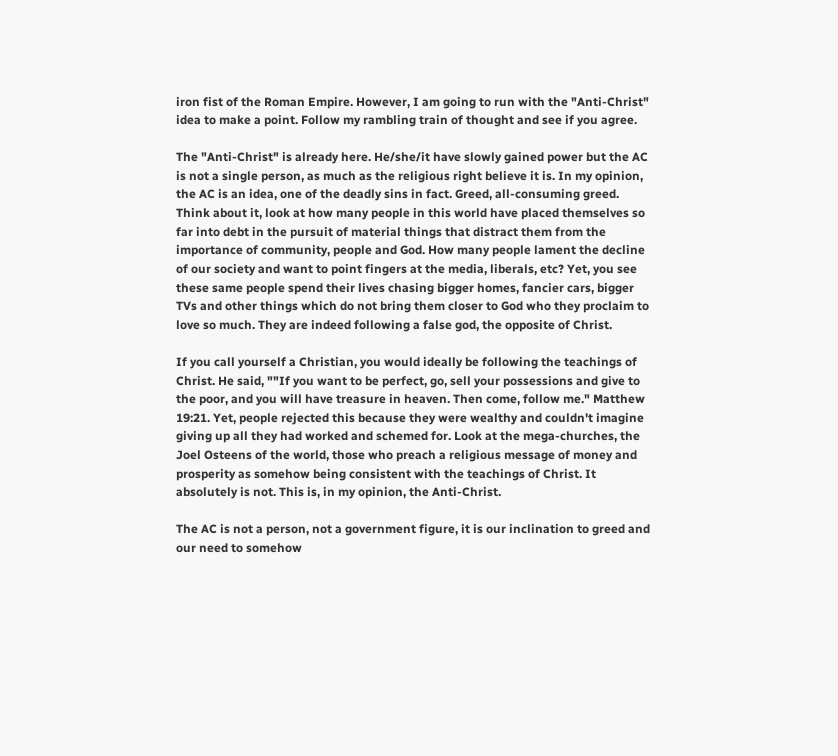iron fist of the Roman Empire. However, I am going to run with the "Anti-Christ" idea to make a point. Follow my rambling train of thought and see if you agree.

The "Anti-Christ" is already here. He/she/it have slowly gained power but the AC is not a single person, as much as the religious right believe it is. In my opinion, the AC is an idea, one of the deadly sins in fact. Greed, all-consuming greed. Think about it, look at how many people in this world have placed themselves so far into debt in the pursuit of material things that distract them from the importance of community, people and God. How many people lament the decline of our society and want to point fingers at the media, liberals, etc? Yet, you see these same people spend their lives chasing bigger homes, fancier cars, bigger TVs and other things which do not bring them closer to God who they proclaim to love so much. They are indeed following a false god, the opposite of Christ.

If you call yourself a Christian, you would ideally be following the teachings of Christ. He said, ""If you want to be perfect, go, sell your possessions and give to the poor, and you will have treasure in heaven. Then come, follow me." Matthew 19:21. Yet, people rejected this because they were wealthy and couldn't imagine giving up all they had worked and schemed for. Look at the mega-churches, the Joel Osteens of the world, those who preach a religious message of money and prosperity as somehow being consistent with the teachings of Christ. It absolutely is not. This is, in my opinion, the Anti-Christ.

The AC is not a person, not a government figure, it is our inclination to greed and our need to somehow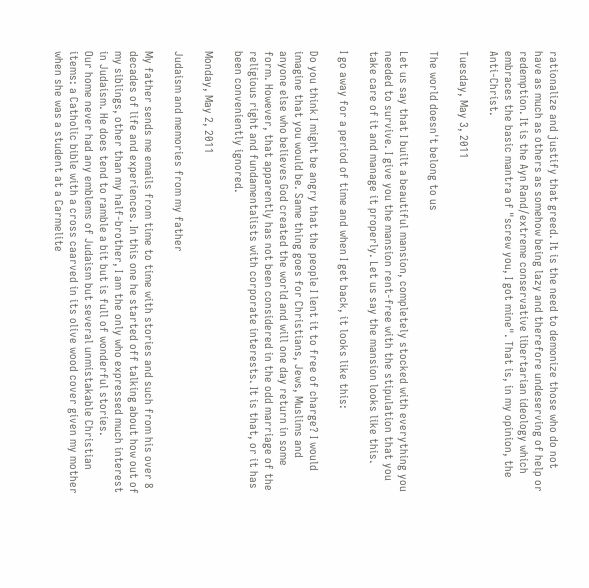rationalize and justify that greed. It is the need to demonize those who do not have as much as others as somehow being lazy and therefore undeserving of help or redemption. It is the Ayn Rand/extreme conservative libertarian ideology which embraces the basic mantra of "screw you, I got mine". That is, in my opinion, the Anti-Christ.

Tuesday, May 3, 2011

The world doesn't belong to us

Let us say that I built a beautiful mansion, completely stocked with everything you needed to survive. I give you the mansion rent-free with the stipulation that you take care of it and manage it properly. Let us say the mansion looks like this.

I go away for a period of time and when I get back, it looks like this:

Do you think I might be angry that the people I lent it to free of charge? I would imagine that you would be. Same thing goes for Christians, Jews, Muslims and anyone else who believes God created the world and will one day return in some form. However, that apparently has not been considered in the odd marriage of the religious right and fundamentalists with corporate interests. It is that, or it has been conveniently ignored.

Monday, May 2, 2011

Judaism and memories from my father

My father sends me emails from time to time with stories and such from his over 8 decades of life and experiences. In this one he started off talking about how out of my siblings, other than my half-brother, I am the only who expressed much interest in Judaism. He does tend to ramble a bit but is full of wonderful stories.
Our home never had any emblems of Judaism but several unmistakable Christian items: a Catholic bible with a cross caarved in its olive wood cover given my mother when she was a student at a Carmelite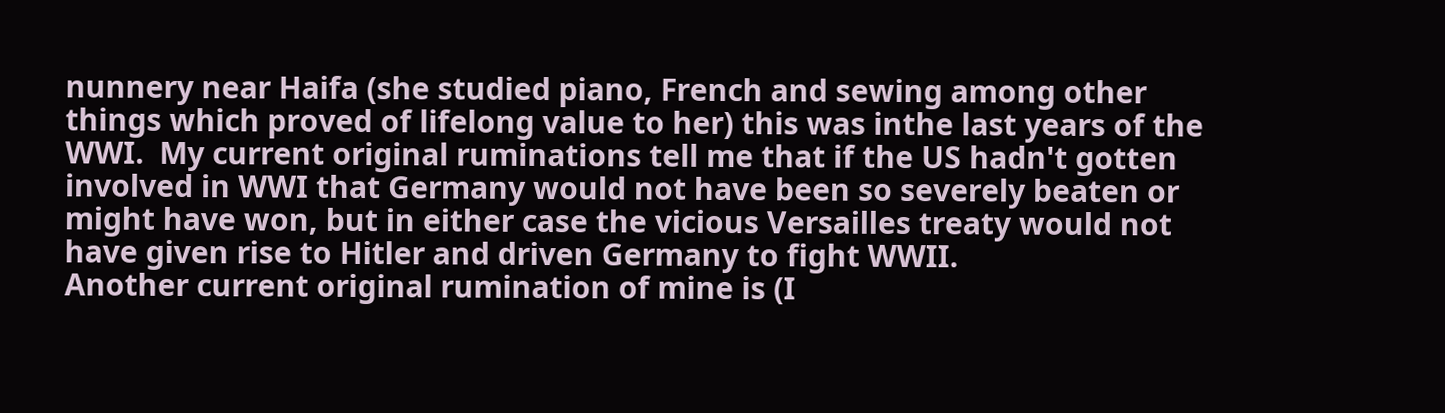nunnery near Haifa (she studied piano, French and sewing among other things which proved of lifelong value to her) this was inthe last years of the WWI.  My current original ruminations tell me that if the US hadn't gotten involved in WWI that Germany would not have been so severely beaten or might have won, but in either case the vicious Versailles treaty would not have given rise to Hitler and driven Germany to fight WWII.
Another current original rumination of mine is (I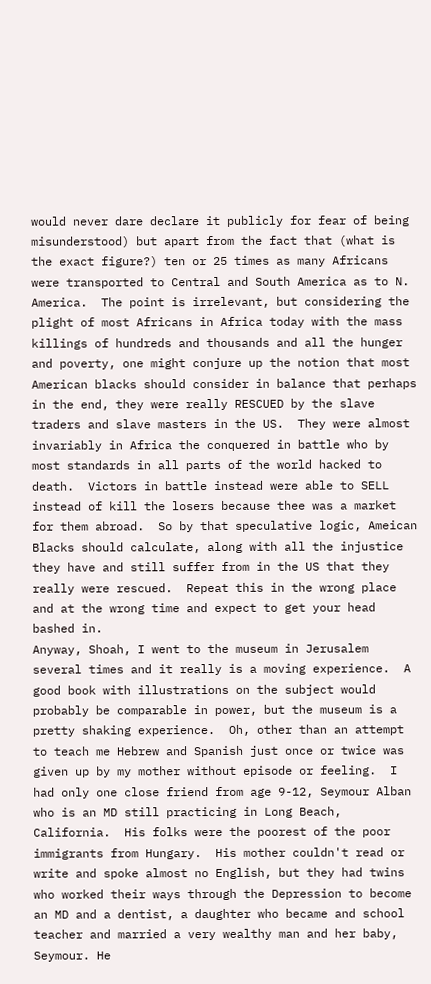would never dare declare it publicly for fear of being misunderstood) but apart from the fact that (what is the exact figure?) ten or 25 times as many Africans were transported to Central and South America as to N. America.  The point is irrelevant, but considering the plight of most Africans in Africa today with the mass killings of hundreds and thousands and all the hunger and poverty, one might conjure up the notion that most American blacks should consider in balance that perhaps in the end, they were really RESCUED by the slave traders and slave masters in the US.  They were almost invariably in Africa the conquered in battle who by most standards in all parts of the world hacked to death.  Victors in battle instead were able to SELL instead of kill the losers because thee was a market for them abroad.  So by that speculative logic, Ameican Blacks should calculate, along with all the injustice they have and still suffer from in the US that they really were rescued.  Repeat this in the wrong place and at the wrong time and expect to get your head bashed in.
Anyway, Shoah, I went to the museum in Jerusalem several times and it really is a moving experience.  A good book with illustrations on the subject would probably be comparable in power, but the museum is a pretty shaking experience.  Oh, other than an attempt to teach me Hebrew and Spanish just once or twice was given up by my mother without episode or feeling.  I had only one close friend from age 9-12, Seymour Alban who is an MD still practicing in Long Beach, California.  His folks were the poorest of the poor immigrants from Hungary.  His mother couldn't read or write and spoke almost no English, but they had twins who worked their ways through the Depression to become an MD and a dentist, a daughter who became and school teacher and married a very wealthy man and her baby, Seymour. He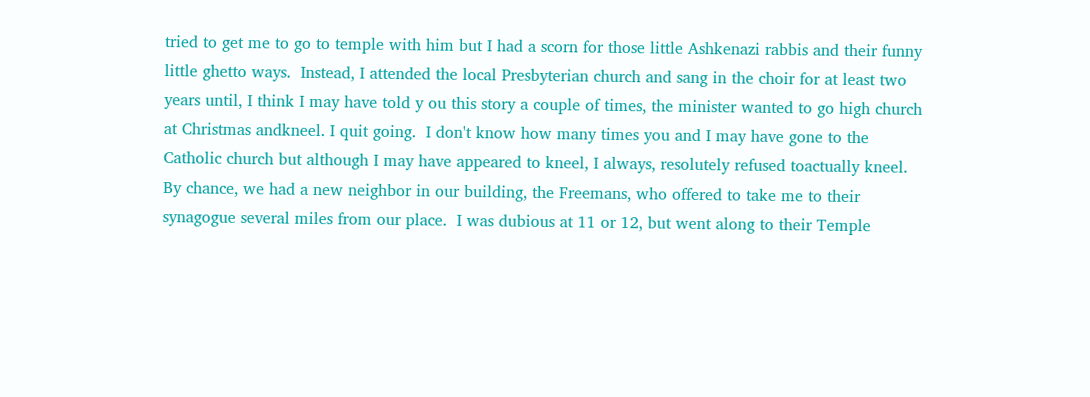tried to get me to go to temple with him but I had a scorn for those little Ashkenazi rabbis and their funny little ghetto ways.  Instead, I attended the local Presbyterian church and sang in the choir for at least two years until, I think I may have told y ou this story a couple of times, the minister wanted to go high church at Christmas andkneel. I quit going.  I don't know how many times you and I may have gone to the Catholic church but although I may have appeared to kneel, I always, resolutely refused toactually kneel.  By chance, we had a new neighbor in our building, the Freemans, who offered to take me to their synagogue several miles from our place.  I was dubious at 11 or 12, but went along to their Temple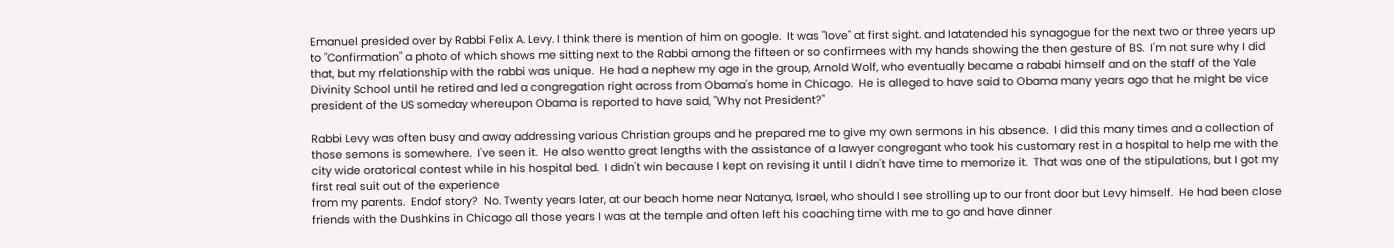Emanuel presided over by Rabbi Felix A. Levy. I think there is mention of him on google.  It was "love" at first sight. and Iatatended his synagogue for the next two or three years up to "Confirmation" a photo of which shows me sitting next to the Rabbi among the fifteen or so confirmees with my hands showing the then gesture of BS.  I'm not sure why I did that, but my rfelationship with the rabbi was unique.  He had a nephew my age in the group, Arnold Wolf, who eventually became a rababi himself and on the staff of the Yale Divinity School until he retired and led a congregation right across from Obama's home in Chicago.  He is alleged to have said to Obama many years ago that he might be vice president of the US someday whereupon Obama is reported to have said, "Why not President?"

Rabbi Levy was often busy and away addressing various Christian groups and he prepared me to give my own sermons in his absence.  I did this many times and a collection of those semons is somewhere.  I've seen it.  He also wentto great lengths with the assistance of a lawyer congregant who took his customary rest in a hospital to help me with the city wide oratorical contest while in his hospital bed.  I didn't win because I kept on revising it until I didn't have time to memorize it.  That was one of the stipulations, but I got my first real suit out of the experience
from my parents.  Endof story?  No. Twenty years later, at our beach home near Natanya, Israel, who should I see strolling up to our front door but Levy himself.  He had been close friends with the Dushkins in Chicago all those years I was at the temple and often left his coaching time with me to go and have dinner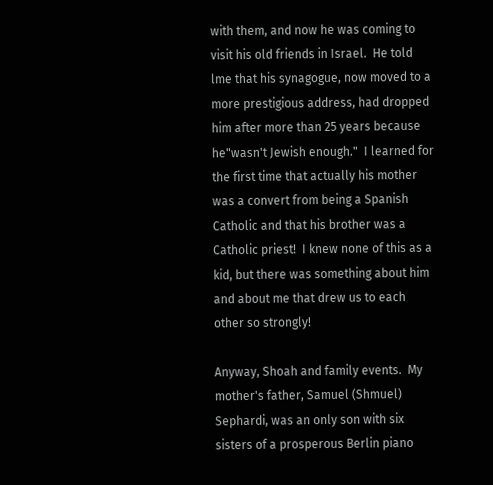with them, and now he was coming to visit his old friends in Israel.  He told lme that his synagogue, now moved to a more prestigious address, had dropped him after more than 25 years because he"wasn't Jewish enough."  I learned for the first time that actually his mother was a convert from being a Spanish Catholic and that his brother was a Catholic priest!  I knew none of this as a kid, but there was something about him and about me that drew us to each other so strongly!

Anyway, Shoah and family events.  My mother's father, Samuel (Shmuel) Sephardi, was an only son with six sisters of a prosperous Berlin piano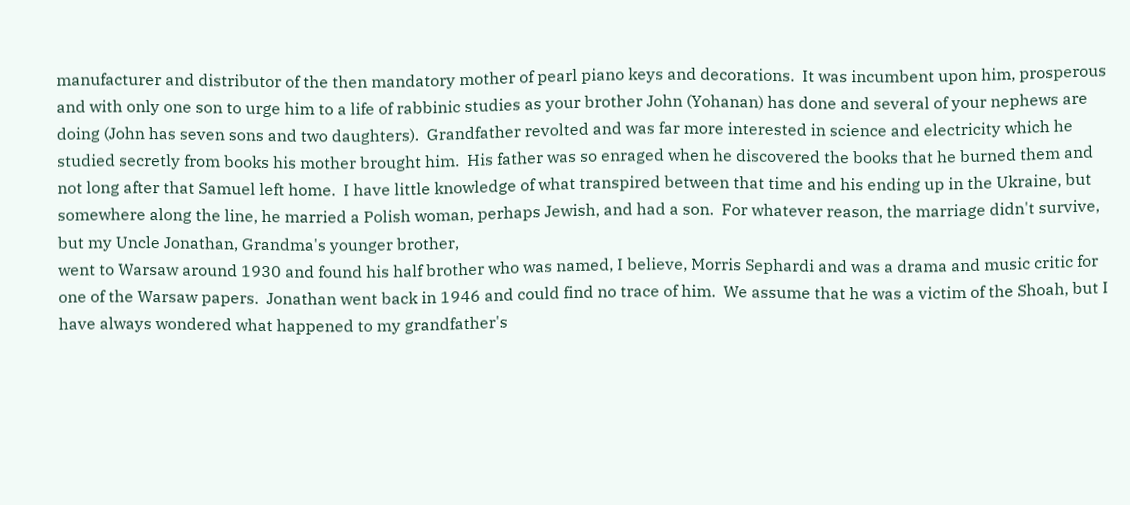manufacturer and distributor of the then mandatory mother of pearl piano keys and decorations.  It was incumbent upon him, prosperous and with only one son to urge him to a life of rabbinic studies as your brother John (Yohanan) has done and several of your nephews are doing (John has seven sons and two daughters).  Grandfather revolted and was far more interested in science and electricity which he studied secretly from books his mother brought him.  His father was so enraged when he discovered the books that he burned them and not long after that Samuel left home.  I have little knowledge of what transpired between that time and his ending up in the Ukraine, but somewhere along the line, he married a Polish woman, perhaps Jewish, and had a son.  For whatever reason, the marriage didn't survive, but my Uncle Jonathan, Grandma's younger brother,
went to Warsaw around 1930 and found his half brother who was named, I believe, Morris Sephardi and was a drama and music critic for one of the Warsaw papers.  Jonathan went back in 1946 and could find no trace of him.  We assume that he was a victim of the Shoah, but I have always wondered what happened to my grandfather's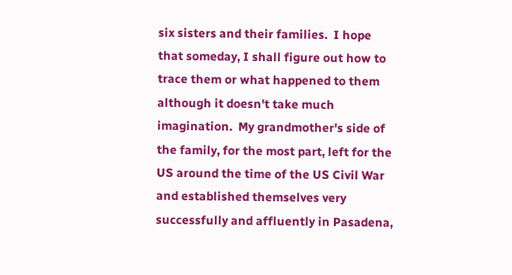six sisters and their families.  I hope that someday, I shall figure out how to trace them or what happened to them although it doesn't take much imagination.  My grandmother's side of the family, for the most part, left for the US around the time of the US Civil War and established themselves very successfully and affluently in Pasadena,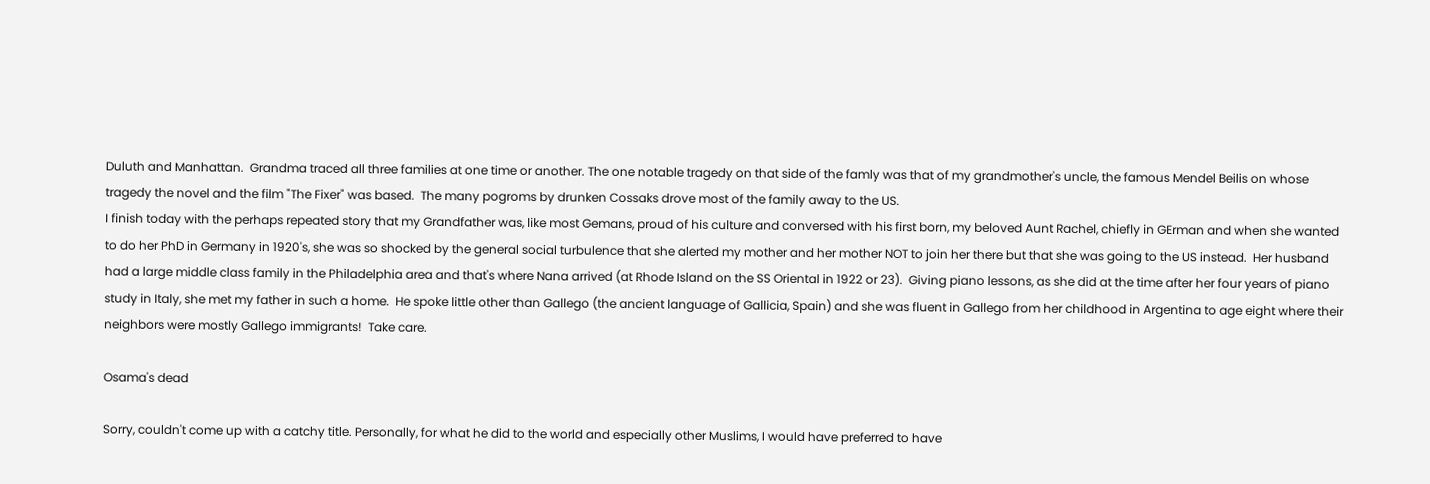Duluth and Manhattan.  Grandma traced all three families at one time or another. The one notable tragedy on that side of the famly was that of my grandmother's uncle, the famous Mendel Beilis on whose tragedy the novel and the film "The Fixer" was based.  The many pogroms by drunken Cossaks drove most of the family away to the US.
I finish today with the perhaps repeated story that my Grandfather was, like most Gemans, proud of his culture and conversed with his first born, my beloved Aunt Rachel, chiefly in GErman and when she wanted to do her PhD in Germany in 1920's, she was so shocked by the general social turbulence that she alerted my mother and her mother NOT to join her there but that she was going to the US instead.  Her husband had a large middle class family in the Philadelphia area and that's where Nana arrived (at Rhode Island on the SS Oriental in 1922 or 23).  Giving piano lessons, as she did at the time after her four years of piano study in Italy, she met my father in such a home.  He spoke little other than Gallego (the ancient language of Gallicia, Spain) and she was fluent in Gallego from her childhood in Argentina to age eight where their neighbors were mostly Gallego immigrants!  Take care.

Osama's dead

Sorry, couldn't come up with a catchy title. Personally, for what he did to the world and especially other Muslims, I would have preferred to have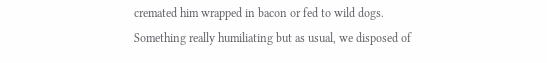cremated him wrapped in bacon or fed to wild dogs. Something really humiliating but as usual, we disposed of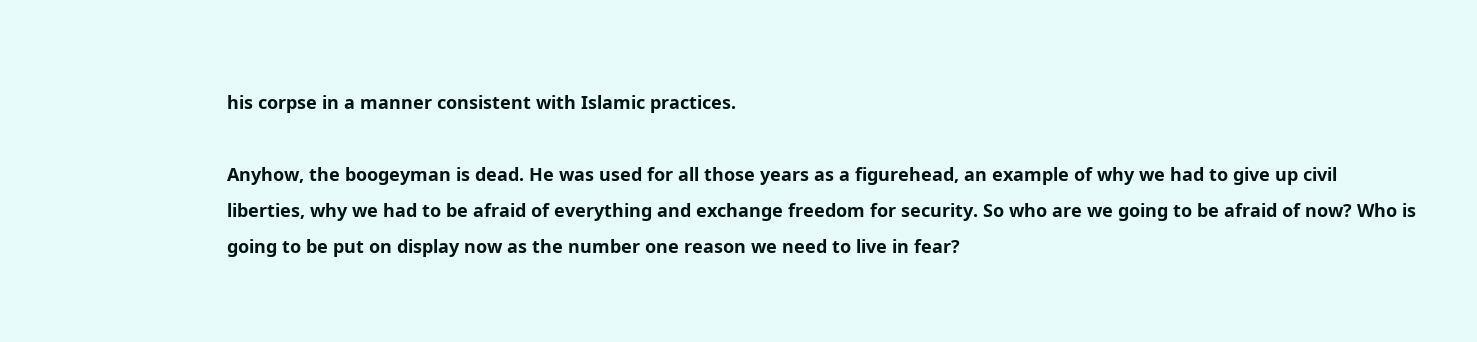his corpse in a manner consistent with Islamic practices.

Anyhow, the boogeyman is dead. He was used for all those years as a figurehead, an example of why we had to give up civil liberties, why we had to be afraid of everything and exchange freedom for security. So who are we going to be afraid of now? Who is going to be put on display now as the number one reason we need to live in fear?